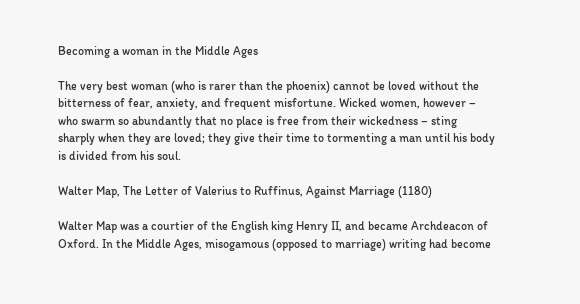Becoming a woman in the Middle Ages

The very best woman (who is rarer than the phoenix) cannot be loved without the bitterness of fear, anxiety, and frequent misfortune. Wicked women, however – who swarm so abundantly that no place is free from their wickedness – sting sharply when they are loved; they give their time to tormenting a man until his body is divided from his soul.

Walter Map, The Letter of Valerius to Ruffinus, Against Marriage (1180)

Walter Map was a courtier of the English king Henry II, and became Archdeacon of Oxford. In the Middle Ages, misogamous (opposed to marriage) writing had become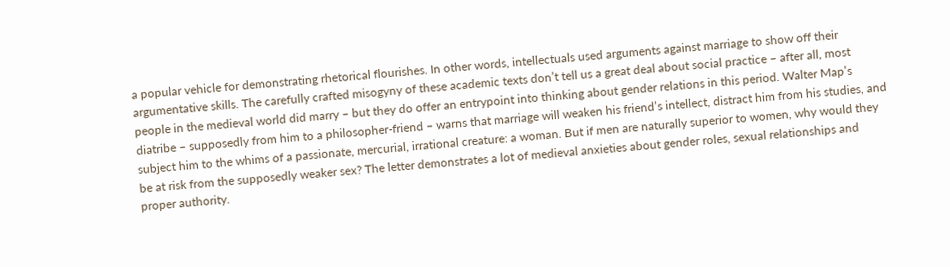a popular vehicle for demonstrating rhetorical flourishes. In other words, intellectuals used arguments against marriage to show off their argumentative skills. The carefully crafted misogyny of these academic texts don’t tell us a great deal about social practice – after all, most people in the medieval world did marry – but they do offer an entrypoint into thinking about gender relations in this period. Walter Map’s diatribe – supposedly from him to a philosopher-friend – warns that marriage will weaken his friend’s intellect, distract him from his studies, and subject him to the whims of a passionate, mercurial, irrational creature: a woman. But if men are naturally superior to women, why would they be at risk from the supposedly weaker sex? The letter demonstrates a lot of medieval anxieties about gender roles, sexual relationships and proper authority.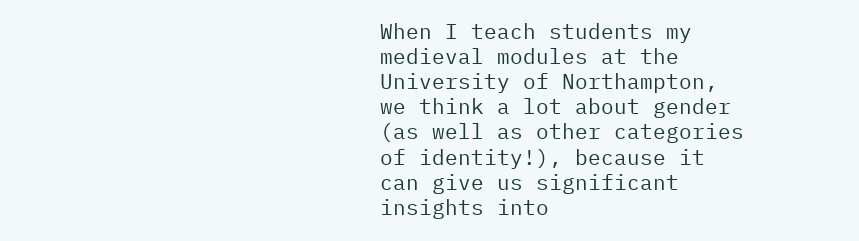When I teach students my medieval modules at the University of Northampton, we think a lot about gender (as well as other categories of identity!), because it can give us significant insights into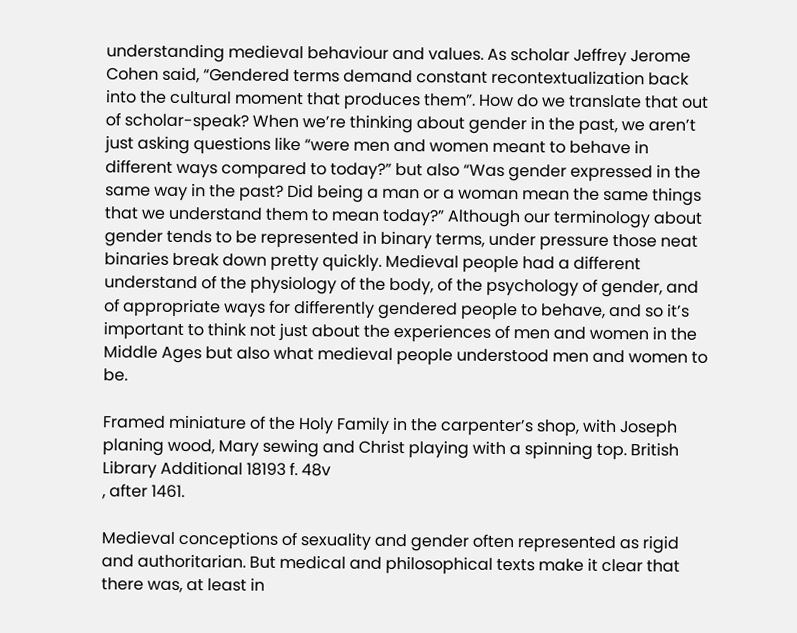understanding medieval behaviour and values. As scholar Jeffrey Jerome Cohen said, “Gendered terms demand constant recontextualization back into the cultural moment that produces them”. How do we translate that out of scholar-speak? When we’re thinking about gender in the past, we aren’t just asking questions like “were men and women meant to behave in different ways compared to today?” but also “Was gender expressed in the same way in the past? Did being a man or a woman mean the same things that we understand them to mean today?” Although our terminology about gender tends to be represented in binary terms, under pressure those neat binaries break down pretty quickly. Medieval people had a different understand of the physiology of the body, of the psychology of gender, and of appropriate ways for differently gendered people to behave, and so it’s important to think not just about the experiences of men and women in the Middle Ages but also what medieval people understood men and women to be.

Framed miniature of the Holy Family in the carpenter’s shop, with Joseph planing wood, Mary sewing and Christ playing with a spinning top. British Library Additional 18193 f. 48v
, after 1461.

Medieval conceptions of sexuality and gender often represented as rigid and authoritarian. But medical and philosophical texts make it clear that there was, at least in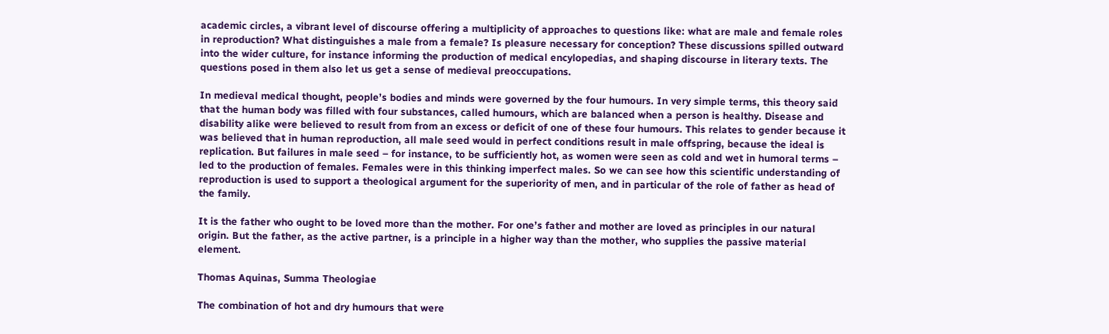academic circles, a vibrant level of discourse offering a multiplicity of approaches to questions like: what are male and female roles in reproduction? What distinguishes a male from a female? Is pleasure necessary for conception? These discussions spilled outward into the wider culture, for instance informing the production of medical encylopedias, and shaping discourse in literary texts. The questions posed in them also let us get a sense of medieval preoccupations.

In medieval medical thought, people’s bodies and minds were governed by the four humours. In very simple terms, this theory said that the human body was filled with four substances, called humours, which are balanced when a person is healthy. Disease and disability alike were believed to result from from an excess or deficit of one of these four humours. This relates to gender because it was believed that in human reproduction, all male seed would in perfect conditions result in male offspring, because the ideal is replication. But failures in male seed – for instance, to be sufficiently hot, as women were seen as cold and wet in humoral terms – led to the production of females. Females were in this thinking imperfect males. So we can see how this scientific understanding of reproduction is used to support a theological argument for the superiority of men, and in particular of the role of father as head of the family.

It is the father who ought to be loved more than the mother. For one’s father and mother are loved as principles in our natural origin. But the father, as the active partner, is a principle in a higher way than the mother, who supplies the passive material element.

Thomas Aquinas, Summa Theologiae

The combination of hot and dry humours that were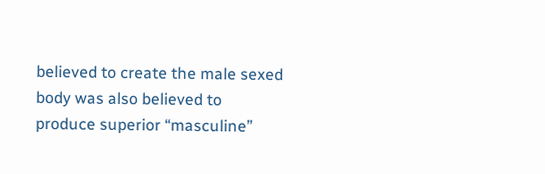believed to create the male sexed body was also believed to produce superior “masculine”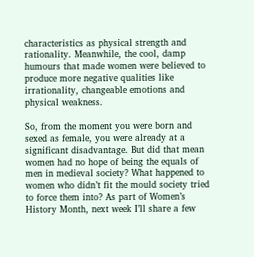characteristics as physical strength and rationality. Meanwhile, the cool, damp humours that made women were believed to produce more negative qualities like irrationality, changeable emotions and physical weakness.

So, from the moment you were born and sexed as female, you were already at a significant disadvantage. But did that mean women had no hope of being the equals of men in medieval society? What happened to women who didn’t fit the mould society tried to force them into? As part of Women’s History Month, next week I’ll share a few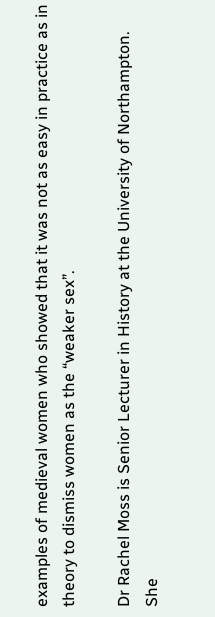examples of medieval women who showed that it was not as easy in practice as in theory to dismiss women as the “weaker sex”.

Dr Rachel Moss is Senior Lecturer in History at the University of Northampton. She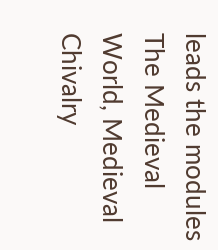leads the modules The Medieval World, Medieval Chivalry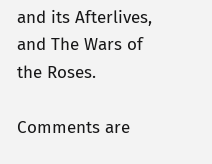and its Afterlives, and The Wars of the Roses.

Comments are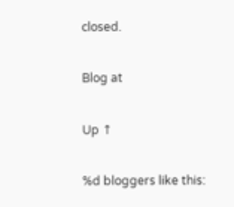closed.

Blog at

Up ↑

%d bloggers like this: